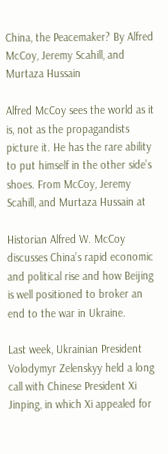China, the Peacemaker? By Alfred McCoy, Jeremy Scahill, and Murtaza Hussain

Alfred McCoy sees the world as it is, not as the propagandists picture it. He has the rare ability to put himself in the other side’s shoes. From McCoy, Jeremy Scahill, and Murtaza Hussain at

Historian Alfred W. McCoy discusses China’s rapid economic and political rise and how Beijing is well positioned to broker an end to the war in Ukraine.

Last week, Ukrainian President Volodymyr Zelenskyy held a long call with Chinese President Xi Jinping, in which Xi appealed for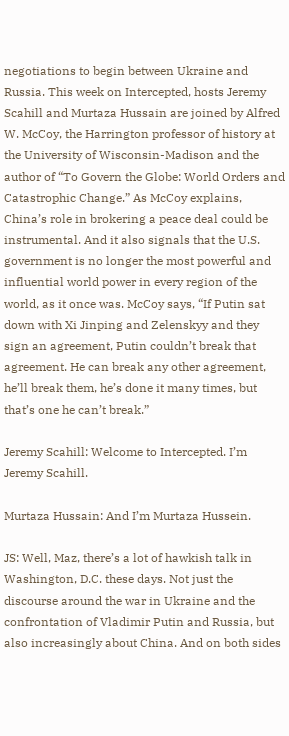negotiations to begin between Ukraine and Russia. This week on Intercepted, hosts Jeremy Scahill and Murtaza Hussain are joined by Alfred W. McCoy, the Harrington professor of history at the University of Wisconsin-Madison and the author of “To Govern the Globe: World Orders and Catastrophic Change.” As McCoy explains, China’s role in brokering a peace deal could be instrumental. And it also signals that the U.S. government is no longer the most powerful and influential world power in every region of the world, as it once was. McCoy says, “If Putin sat down with Xi Jinping and Zelenskyy and they sign an agreement, Putin couldn’t break that agreement. He can break any other agreement, he’ll break them, he’s done it many times, but that’s one he can’t break.”

Jeremy Scahill: Welcome to Intercepted. I’m Jeremy Scahill.

Murtaza Hussain: And I’m Murtaza Hussein.

JS: Well, Maz, there’s a lot of hawkish talk in Washington, D.C. these days. Not just the discourse around the war in Ukraine and the confrontation of Vladimir Putin and Russia, but also increasingly about China. And on both sides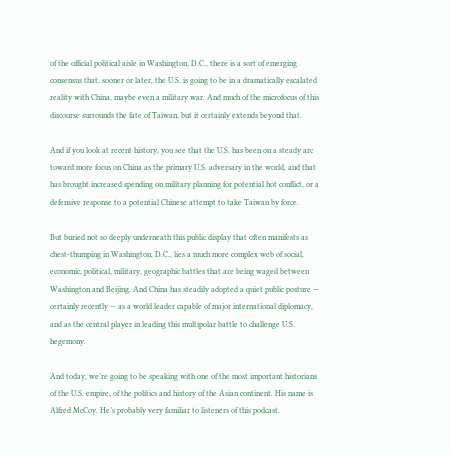of the official political aisle in Washington, D.C., there is a sort of emerging consensus that, sooner or later, the U.S. is going to be in a dramatically escalated reality with China, maybe even a military war. And much of the microfocus of this discourse surrounds the fate of Taiwan, but it certainly extends beyond that.

And if you look at recent history, you see that the U.S. has been on a steady arc toward more focus on China as the primary U.S. adversary in the world, and that has brought increased spending on military planning for potential hot conflict, or a defensive response to a potential Chinese attempt to take Taiwan by force.

But buried not so deeply underneath this public display that often manifests as chest-thumping in Washington, D.C., lies a much more complex web of social, economic, political, military, geographic battles that are being waged between Washington and Beijing. And China has steadily adopted a quiet public posture — certainly recently — as a world leader capable of major international diplomacy, and as the central player in leading this multipolar battle to challenge U.S. hegemony.

And today, we’re going to be speaking with one of the most important historians of the U.S. empire, of the politics and history of the Asian continent. His name is Alfred McCoy. He’s probably very familiar to listeners of this podcast.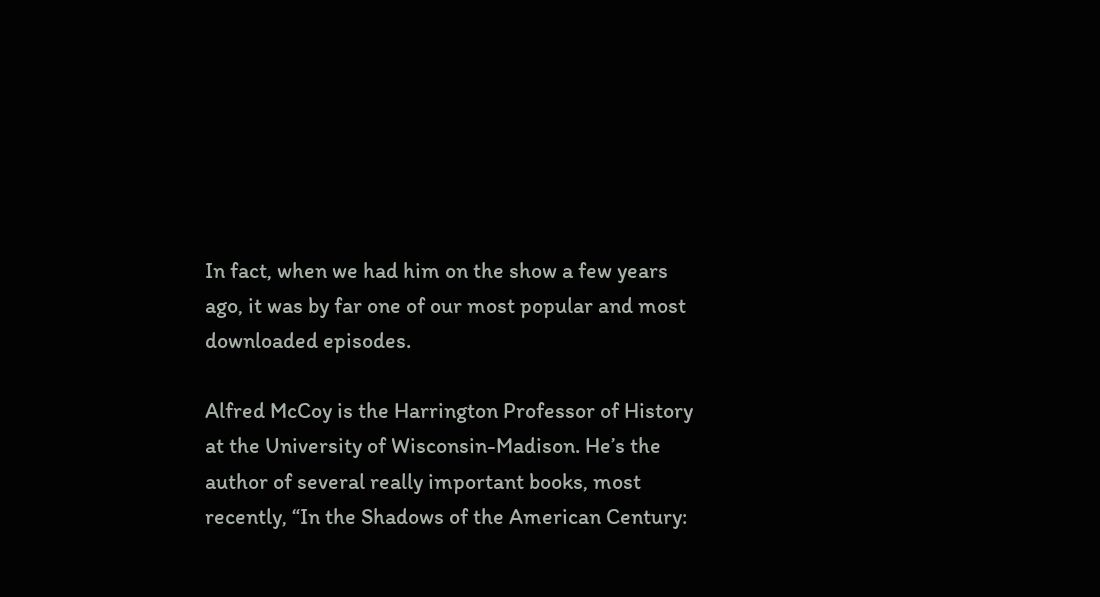In fact, when we had him on the show a few years ago, it was by far one of our most popular and most downloaded episodes.

Alfred McCoy is the Harrington Professor of History at the University of Wisconsin-Madison. He’s the author of several really important books, most recently, “In the Shadows of the American Century: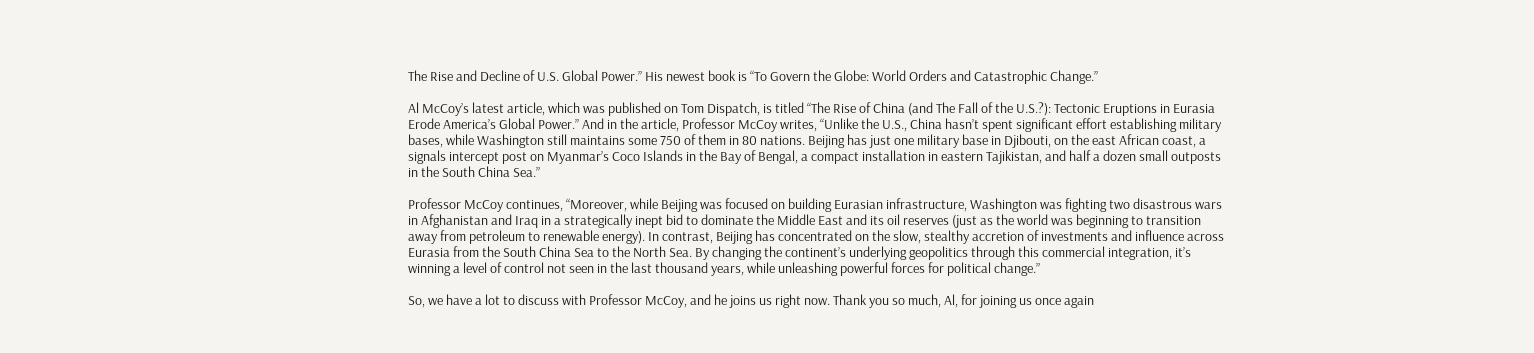The Rise and Decline of U.S. Global Power.” His newest book is “To Govern the Globe: World Orders and Catastrophic Change.”

Al McCoy’s latest article, which was published on Tom Dispatch, is titled “The Rise of China (and The Fall of the U.S.?): Tectonic Eruptions in Eurasia Erode America’s Global Power.” And in the article, Professor McCoy writes, “Unlike the U.S., China hasn’t spent significant effort establishing military bases, while Washington still maintains some 750 of them in 80 nations. Beijing has just one military base in Djibouti, on the east African coast, a signals intercept post on Myanmar’s Coco Islands in the Bay of Bengal, a compact installation in eastern Tajikistan, and half a dozen small outposts in the South China Sea.”

Professor McCoy continues, “Moreover, while Beijing was focused on building Eurasian infrastructure, Washington was fighting two disastrous wars in Afghanistan and Iraq in a strategically inept bid to dominate the Middle East and its oil reserves (just as the world was beginning to transition away from petroleum to renewable energy). In contrast, Beijing has concentrated on the slow, stealthy accretion of investments and influence across Eurasia from the South China Sea to the North Sea. By changing the continent’s underlying geopolitics through this commercial integration, it’s winning a level of control not seen in the last thousand years, while unleashing powerful forces for political change.”

So, we have a lot to discuss with Professor McCoy, and he joins us right now. Thank you so much, Al, for joining us once again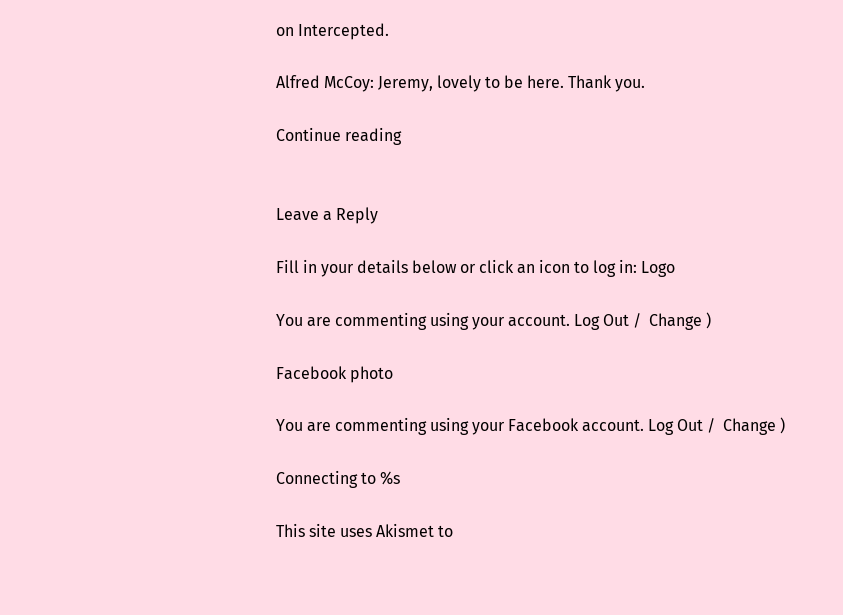on Intercepted.

Alfred McCoy: Jeremy, lovely to be here. Thank you.

Continue reading


Leave a Reply

Fill in your details below or click an icon to log in: Logo

You are commenting using your account. Log Out /  Change )

Facebook photo

You are commenting using your Facebook account. Log Out /  Change )

Connecting to %s

This site uses Akismet to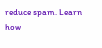reduce spam. Learn how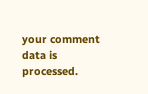your comment data is processed.